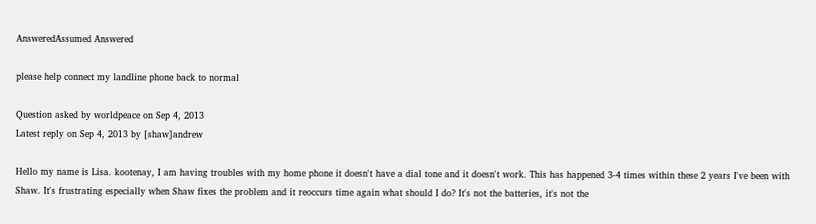AnsweredAssumed Answered

please help connect my landline phone back to normal

Question asked by worldpeace on Sep 4, 2013
Latest reply on Sep 4, 2013 by [shaw]andrew

Hello my name is Lisa. kootenay, I am having troubles with my home phone it doesn't have a dial tone and it doesn't work. This has happened 3-4 times within these 2 years I've been with Shaw. It's frustrating especially when Shaw fixes the problem and it reoccurs time again what should I do? It's not the batteries, it's not the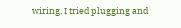wiring, I tried plugging and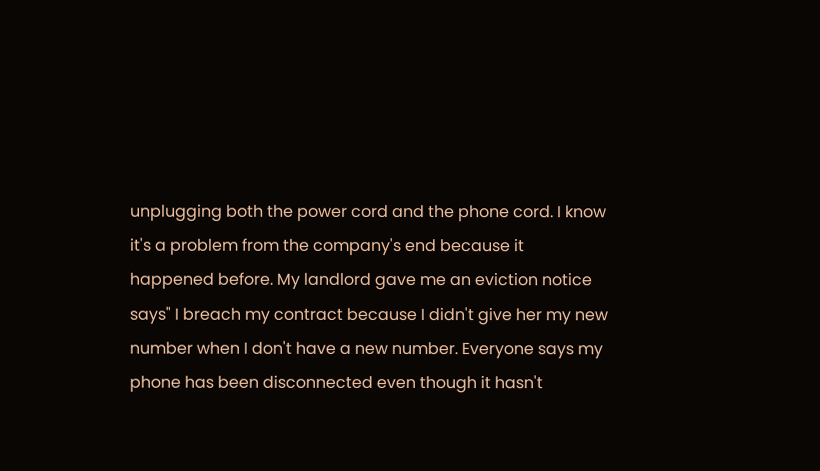unplugging both the power cord and the phone cord. I know it's a problem from the company's end because it happened before. My landlord gave me an eviction notice says" I breach my contract because I didn't give her my new number when I don't have a new number. Everyone says my phone has been disconnected even though it hasn't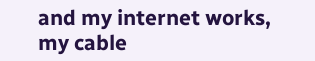and my internet works, my cable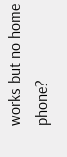works but no home phone?